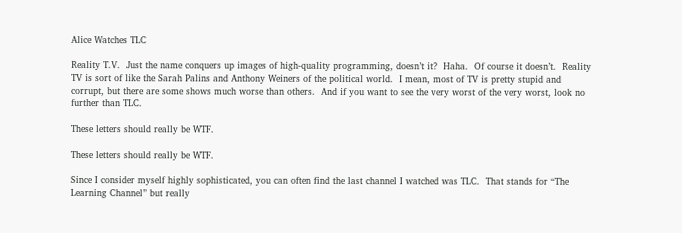Alice Watches TLC

Reality T.V.  Just the name conquers up images of high-quality programming, doesn’t it?  Haha.  Of course it doesn’t.  Reality TV is sort of like the Sarah Palins and Anthony Weiners of the political world.  I mean, most of TV is pretty stupid and corrupt, but there are some shows much worse than others.  And if you want to see the very worst of the very worst, look no further than TLC.

These letters should really be WTF.

These letters should really be WTF.

Since I consider myself highly sophisticated, you can often find the last channel I watched was TLC.  That stands for “The Learning Channel” but really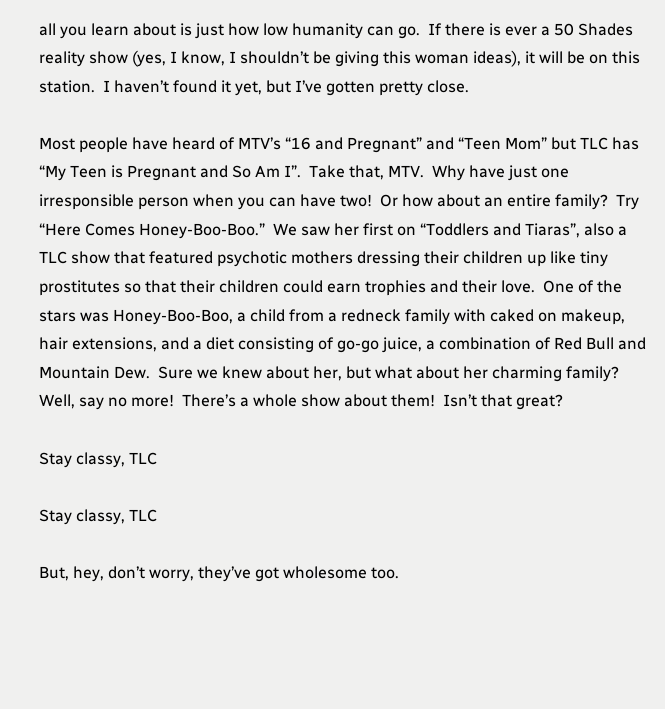all you learn about is just how low humanity can go.  If there is ever a 50 Shades reality show (yes, I know, I shouldn’t be giving this woman ideas), it will be on this station.  I haven’t found it yet, but I’ve gotten pretty close.

Most people have heard of MTV’s “16 and Pregnant” and “Teen Mom” but TLC has “My Teen is Pregnant and So Am I”.  Take that, MTV.  Why have just one irresponsible person when you can have two!  Or how about an entire family?  Try “Here Comes Honey-Boo-Boo.”  We saw her first on “Toddlers and Tiaras”, also a TLC show that featured psychotic mothers dressing their children up like tiny prostitutes so that their children could earn trophies and their love.  One of the stars was Honey-Boo-Boo, a child from a redneck family with caked on makeup, hair extensions, and a diet consisting of go-go juice, a combination of Red Bull and Mountain Dew.  Sure we knew about her, but what about her charming family?  Well, say no more!  There’s a whole show about them!  Isn’t that great?

Stay classy, TLC

Stay classy, TLC

But, hey, don’t worry, they’ve got wholesome too.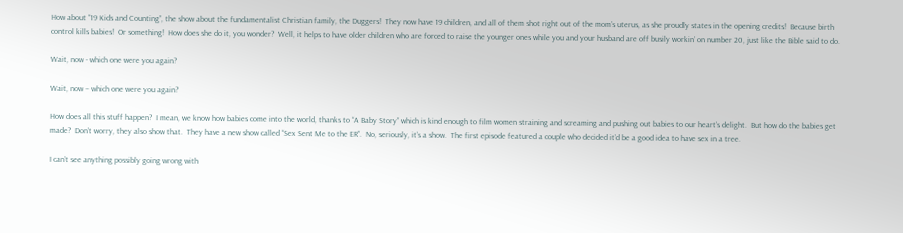How about “19 Kids and Counting”, the show about the fundamentalist Christian family, the Duggers!  They now have 19 children, and all of them shot right out of the mom’s uterus, as she proudly states in the opening credits!  Because birth control kills babies!  Or something!  How does she do it, you wonder?  Well, it helps to have older children who are forced to raise the younger ones while you and your husband are off busily workin’ on number 20, just like the Bible said to do.

Wait, now - which one were you again?

Wait, now – which one were you again?

How does all this stuff happen?  I mean, we know how babies come into the world, thanks to “A Baby Story” which is kind enough to film women straining and screaming and pushing out babies to our heart’s delight.  But how do the babies get made?  Don’t worry, they also show that.  They have a new show called “Sex Sent Me to the ER”.  No, seriously, it’s a show.  The first episode featured a couple who decided it’d be a good idea to have sex in a tree.

I can’t see anything possibly going wrong with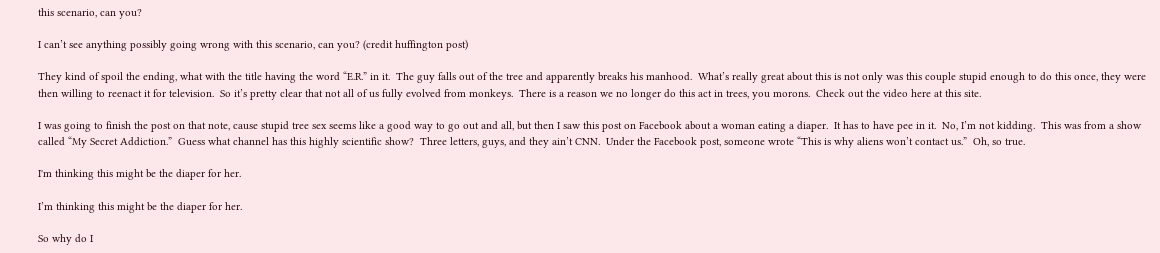this scenario, can you?

I can’t see anything possibly going wrong with this scenario, can you? (credit huffington post)

They kind of spoil the ending, what with the title having the word “E.R.” in it.  The guy falls out of the tree and apparently breaks his manhood.  What’s really great about this is not only was this couple stupid enough to do this once, they were then willing to reenact it for television.  So it’s pretty clear that not all of us fully evolved from monkeys.  There is a reason we no longer do this act in trees, you morons.  Check out the video here at this site.

I was going to finish the post on that note, cause stupid tree sex seems like a good way to go out and all, but then I saw this post on Facebook about a woman eating a diaper.  It has to have pee in it.  No, I’m not kidding.  This was from a show called “My Secret Addiction.”  Guess what channel has this highly scientific show?  Three letters, guys, and they ain’t CNN.  Under the Facebook post, someone wrote “This is why aliens won’t contact us.”  Oh, so true.

I'm thinking this might be the diaper for her.

I’m thinking this might be the diaper for her.

So why do I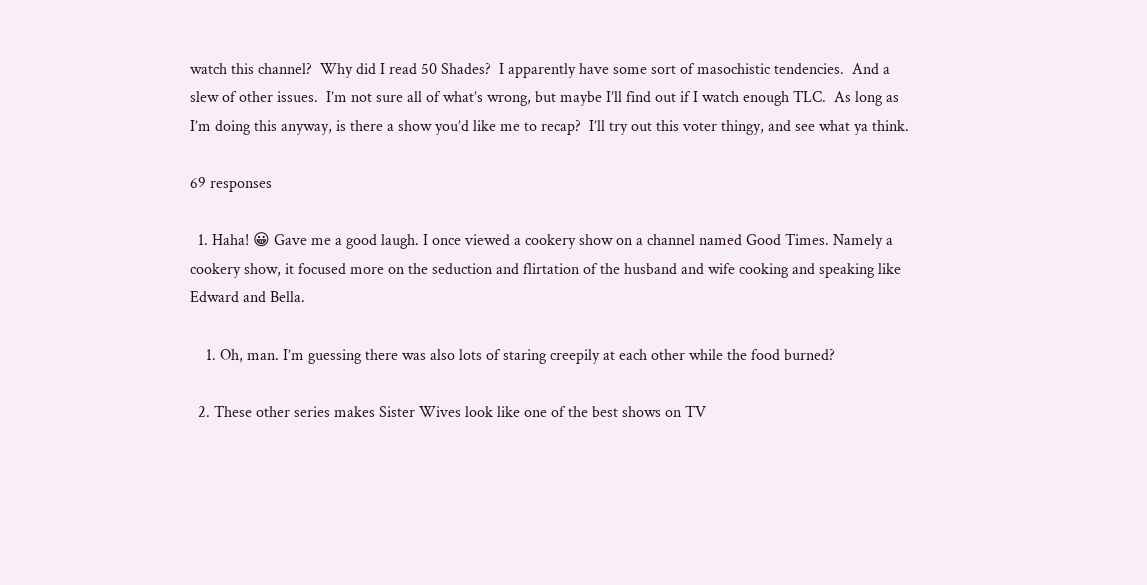watch this channel?  Why did I read 50 Shades?  I apparently have some sort of masochistic tendencies.  And a slew of other issues.  I’m not sure all of what’s wrong, but maybe I’ll find out if I watch enough TLC.  As long as I’m doing this anyway, is there a show you’d like me to recap?  I’ll try out this voter thingy, and see what ya think.

69 responses

  1. Haha! 😀 Gave me a good laugh. I once viewed a cookery show on a channel named Good Times. Namely a cookery show, it focused more on the seduction and flirtation of the husband and wife cooking and speaking like Edward and Bella.

    1. Oh, man. I’m guessing there was also lots of staring creepily at each other while the food burned?

  2. These other series makes Sister Wives look like one of the best shows on TV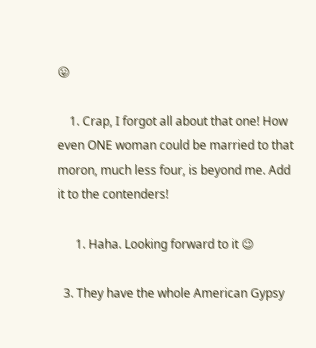😛

    1. Crap, I forgot all about that one! How even ONE woman could be married to that moron, much less four, is beyond me. Add it to the contenders!

      1. Haha. Looking forward to it 😉

  3. They have the whole American Gypsy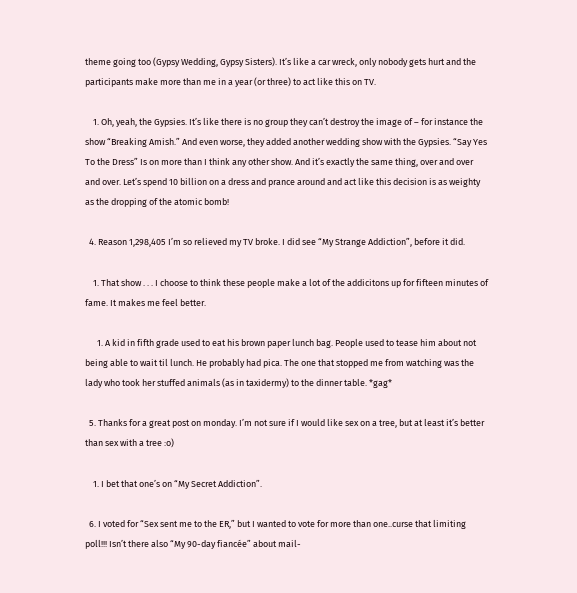theme going too (Gypsy Wedding, Gypsy Sisters). It’s like a car wreck, only nobody gets hurt and the participants make more than me in a year (or three) to act like this on TV.

    1. Oh, yeah, the Gypsies. It’s like there is no group they can’t destroy the image of – for instance the show “Breaking Amish.” And even worse, they added another wedding show with the Gypsies. “Say Yes To the Dress” Is on more than I think any other show. And it’s exactly the same thing, over and over and over. Let’s spend 10 billion on a dress and prance around and act like this decision is as weighty as the dropping of the atomic bomb!

  4. Reason 1,298,405 I’m so relieved my TV broke. I did see “My Strange Addiction”, before it did.

    1. That show . . . I choose to think these people make a lot of the addicitons up for fifteen minutes of fame. It makes me feel better.

      1. A kid in fifth grade used to eat his brown paper lunch bag. People used to tease him about not being able to wait til lunch. He probably had pica. The one that stopped me from watching was the lady who took her stuffed animals (as in taxidermy) to the dinner table. *gag*

  5. Thanks for a great post on monday. I’m not sure if I would like sex on a tree, but at least it’s better than sex with a tree :o)

    1. I bet that one’s on “My Secret Addiction”.

  6. I voted for “Sex sent me to the ER,” but I wanted to vote for more than one..curse that limiting poll!!! Isn’t there also “My 90-day fiancée” about mail-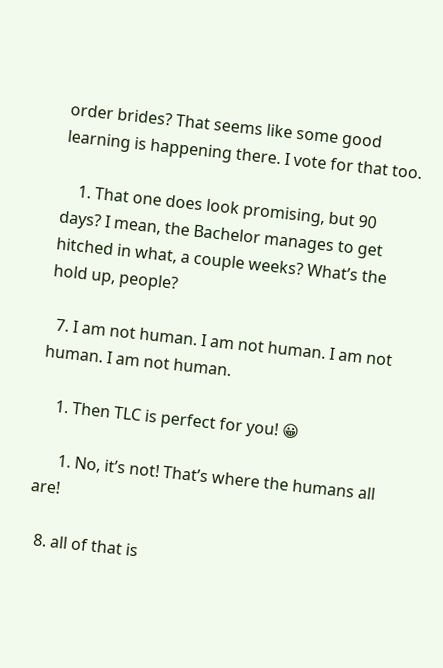order brides? That seems like some good learning is happening there. I vote for that too.

    1. That one does look promising, but 90 days? I mean, the Bachelor manages to get hitched in what, a couple weeks? What’s the hold up, people?

  7. I am not human. I am not human. I am not human. I am not human.

    1. Then TLC is perfect for you! 😀

      1. No, it’s not! That’s where the humans all are!

  8. all of that is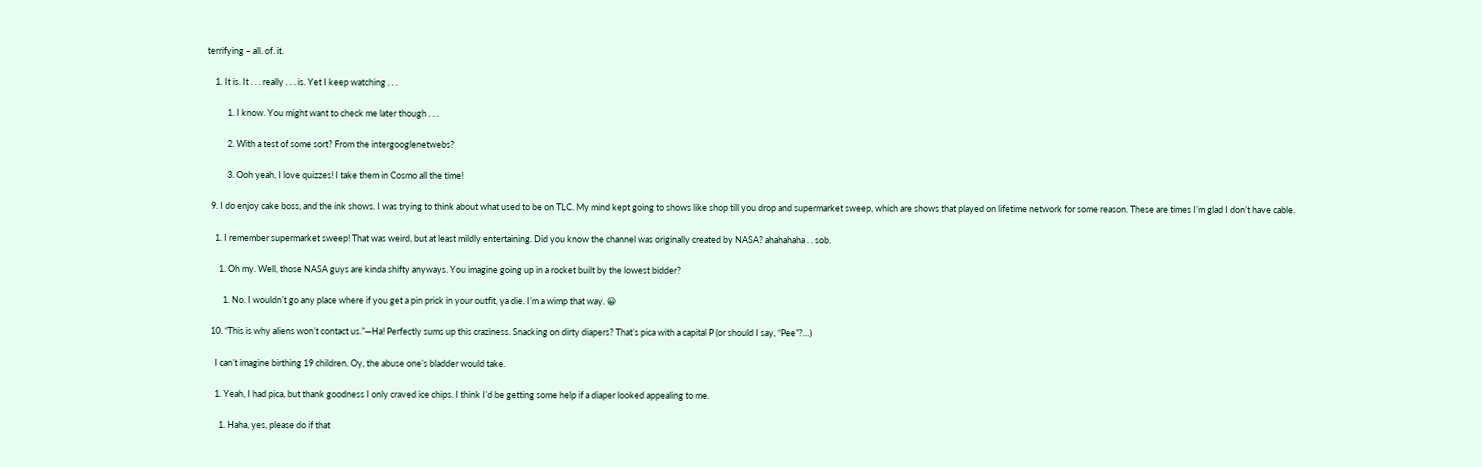terrifying – all. of. it.

    1. It is. It . . . really . . . is. Yet I keep watching . . .

          1. I know. You might want to check me later though . . .

          2. With a test of some sort? From the intergooglenetwebs?

          3. Ooh yeah, I love quizzes! I take them in Cosmo all the time!

  9. I do enjoy cake boss, and the ink shows. I was trying to think about what used to be on TLC. My mind kept going to shows like shop till you drop and supermarket sweep, which are shows that played on lifetime network for some reason. These are times I’m glad I don’t have cable.

    1. I remember supermarket sweep! That was weird, but at least mildly entertaining. Did you know the channel was originally created by NASA? ahahahaha . . sob.

      1. Oh my. Well, those NASA guys are kinda shifty anyways. You imagine going up in a rocket built by the lowest bidder?

        1. No. I wouldn’t go any place where if you get a pin prick in your outfit, ya die. I’m a wimp that way. 😀

  10. “This is why aliens won’t contact us.”—Ha! Perfectly sums up this craziness. Snacking on dirty diapers? That’s pica with a capital P (or should I say, “Pee”?…)

    I can’t imagine birthing 19 children. Oy, the abuse one’s bladder would take.

    1. Yeah, I had pica, but thank goodness I only craved ice chips. I think I’d be getting some help if a diaper looked appealing to me.

      1. Haha, yes, please do if that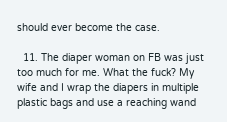should ever become the case.

  11. The diaper woman on FB was just too much for me. What the fuck? My wife and I wrap the diapers in multiple plastic bags and use a reaching wand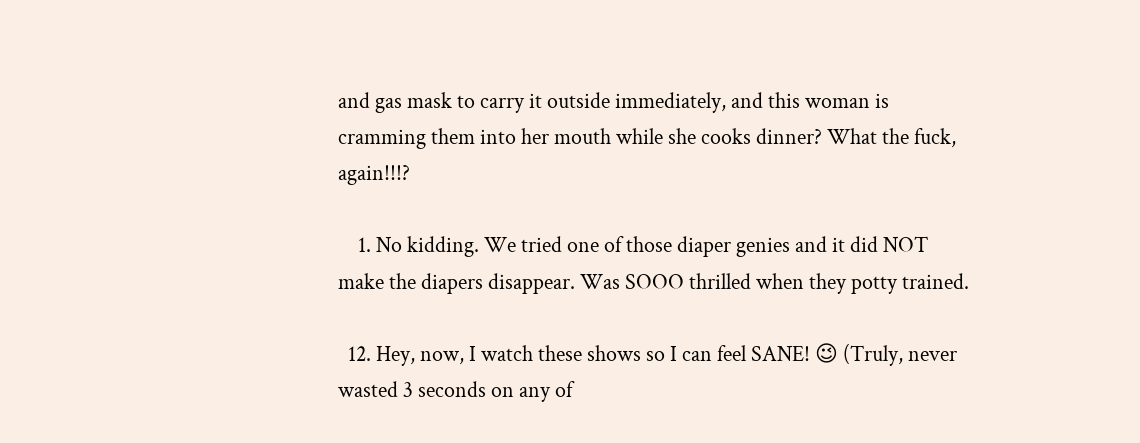and gas mask to carry it outside immediately, and this woman is cramming them into her mouth while she cooks dinner? What the fuck, again!!!?

    1. No kidding. We tried one of those diaper genies and it did NOT make the diapers disappear. Was SOOO thrilled when they potty trained.

  12. Hey, now, I watch these shows so I can feel SANE! 😉 (Truly, never wasted 3 seconds on any of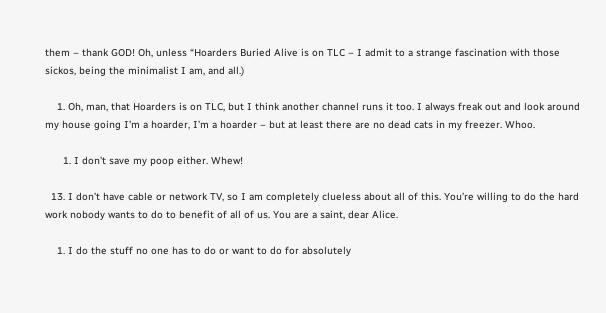them – thank GOD! Oh, unless “Hoarders Buried Alive is on TLC – I admit to a strange fascination with those sickos, being the minimalist I am, and all.)

    1. Oh, man, that Hoarders is on TLC, but I think another channel runs it too. I always freak out and look around my house going I’m a hoarder, I’m a hoarder – but at least there are no dead cats in my freezer. Whoo.

      1. I don’t save my poop either. Whew!

  13. I don’t have cable or network TV, so I am completely clueless about all of this. You’re willing to do the hard work nobody wants to do to benefit of all of us. You are a saint, dear Alice.

    1. I do the stuff no one has to do or want to do for absolutely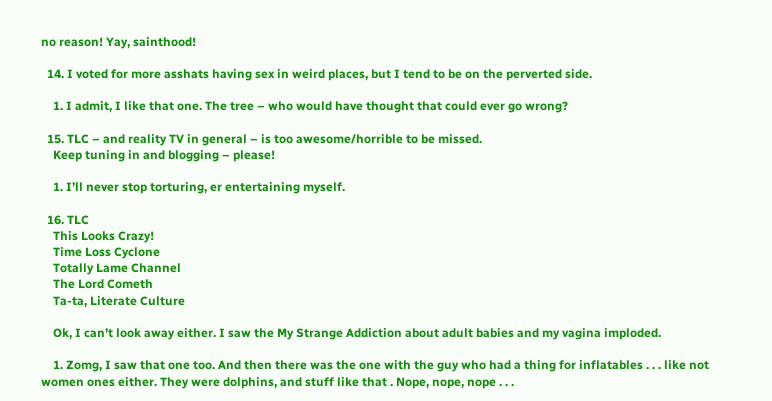no reason! Yay, sainthood!

  14. I voted for more asshats having sex in weird places, but I tend to be on the perverted side.

    1. I admit, I like that one. The tree – who would have thought that could ever go wrong?

  15. TLC – and reality TV in general – is too awesome/horrible to be missed.
    Keep tuning in and blogging – please!

    1. I’ll never stop torturing, er entertaining myself.

  16. TLC
    This Looks Crazy!
    Time Loss Cyclone
    Totally Lame Channel
    The Lord Cometh
    Ta-ta, Literate Culture

    Ok, I can’t look away either. I saw the My Strange Addiction about adult babies and my vagina imploded.

    1. Zomg, I saw that one too. And then there was the one with the guy who had a thing for inflatables . . . like not women ones either. They were dolphins, and stuff like that . Nope, nope, nope . . .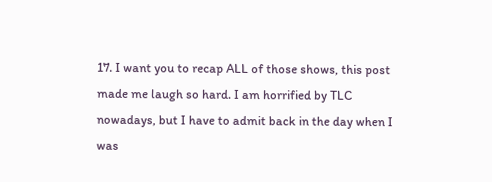17. I want you to recap ALL of those shows, this post made me laugh so hard. I am horrified by TLC nowadays, but I have to admit back in the day when I was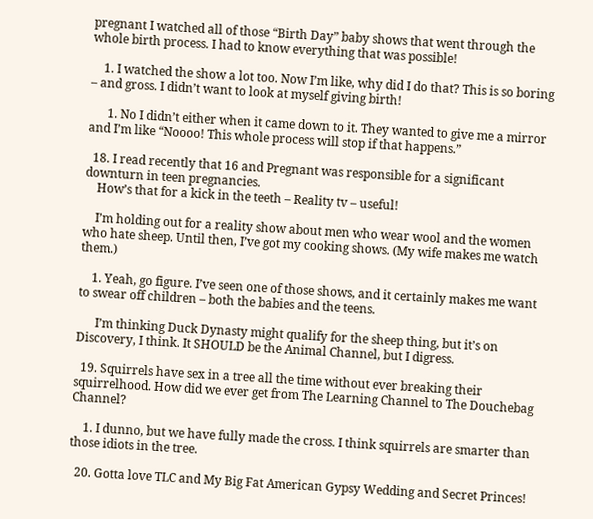pregnant I watched all of those “Birth Day” baby shows that went through the whole birth process. I had to know everything that was possible!

    1. I watched the show a lot too. Now I’m like, why did I do that? This is so boring – and gross. I didn’t want to look at myself giving birth!

      1. No I didn’t either when it came down to it. They wanted to give me a mirror and I’m like “Noooo! This whole process will stop if that happens.”

  18. I read recently that 16 and Pregnant was responsible for a significant downturn in teen pregnancies.
    How’s that for a kick in the teeth – Reality tv – useful!

    I’m holding out for a reality show about men who wear wool and the women who hate sheep. Until then, I’ve got my cooking shows. (My wife makes me watch them.)

    1. Yeah, go figure. I’ve seen one of those shows, and it certainly makes me want to swear off children – both the babies and the teens.

      I’m thinking Duck Dynasty might qualify for the sheep thing, but it’s on Discovery, I think. It SHOULD be the Animal Channel, but I digress.

  19. Squirrels have sex in a tree all the time without ever breaking their squirrelhood. How did we ever get from The Learning Channel to The Douchebag Channel?

    1. I dunno, but we have fully made the cross. I think squirrels are smarter than those idiots in the tree.

  20. Gotta love TLC and My Big Fat American Gypsy Wedding and Secret Princes!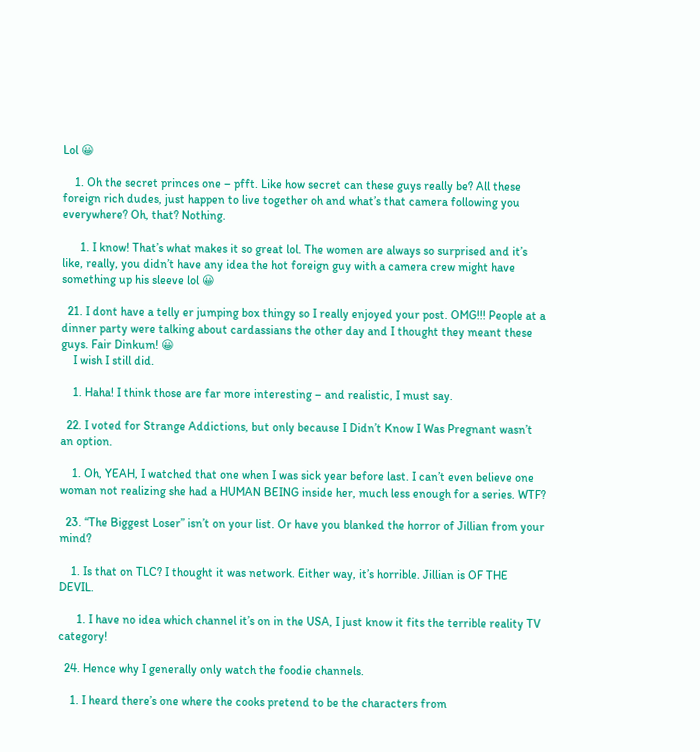Lol 😀

    1. Oh the secret princes one – pfft. Like how secret can these guys really be? All these foreign rich dudes, just happen to live together oh and what’s that camera following you everywhere? Oh, that? Nothing.

      1. I know! That’s what makes it so great lol. The women are always so surprised and it’s like, really, you didn’t have any idea the hot foreign guy with a camera crew might have something up his sleeve lol 😀

  21. I dont have a telly er jumping box thingy so I really enjoyed your post. OMG!!! People at a dinner party were talking about cardassians the other day and I thought they meant these guys. Fair Dinkum! 😀
    I wish I still did.

    1. Haha! I think those are far more interesting – and realistic, I must say.

  22. I voted for Strange Addictions, but only because I Didn’t Know I Was Pregnant wasn’t an option.

    1. Oh, YEAH, I watched that one when I was sick year before last. I can’t even believe one woman not realizing she had a HUMAN BEING inside her, much less enough for a series. WTF?

  23. “The Biggest Loser” isn’t on your list. Or have you blanked the horror of Jillian from your mind?

    1. Is that on TLC? I thought it was network. Either way, it’s horrible. Jillian is OF THE DEVIL.

      1. I have no idea which channel it’s on in the USA, I just know it fits the terrible reality TV category!

  24. Hence why I generally only watch the foodie channels.

    1. I heard there’s one where the cooks pretend to be the characters from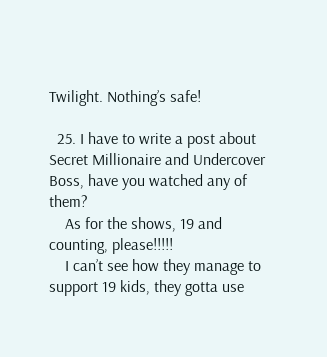Twilight. Nothing’s safe!

  25. I have to write a post about Secret Millionaire and Undercover Boss, have you watched any of them?
    As for the shows, 19 and counting, please!!!!!
    I can’t see how they manage to support 19 kids, they gotta use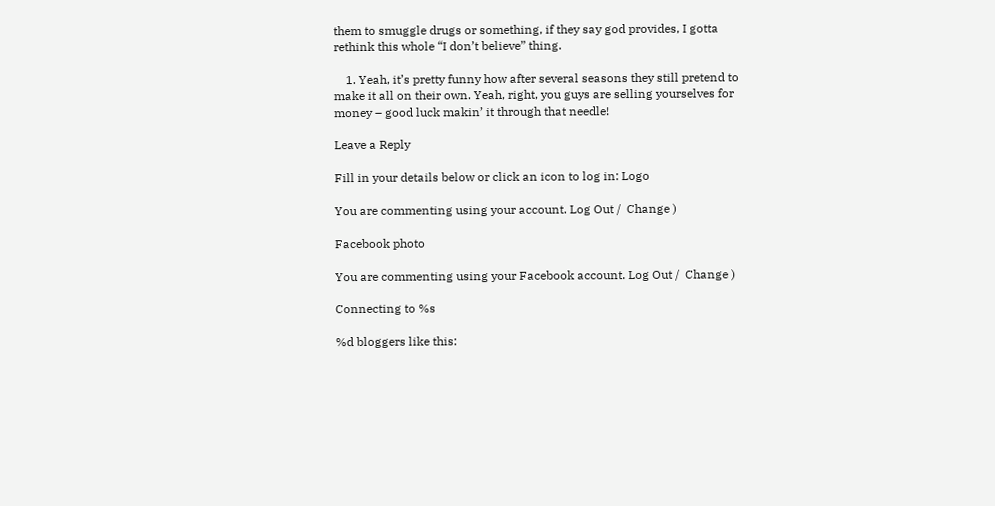them to smuggle drugs or something, if they say god provides, I gotta rethink this whole “I don’t believe” thing.

    1. Yeah, it’s pretty funny how after several seasons they still pretend to make it all on their own. Yeah, right, you guys are selling yourselves for money – good luck makin’ it through that needle!

Leave a Reply

Fill in your details below or click an icon to log in: Logo

You are commenting using your account. Log Out /  Change )

Facebook photo

You are commenting using your Facebook account. Log Out /  Change )

Connecting to %s

%d bloggers like this: